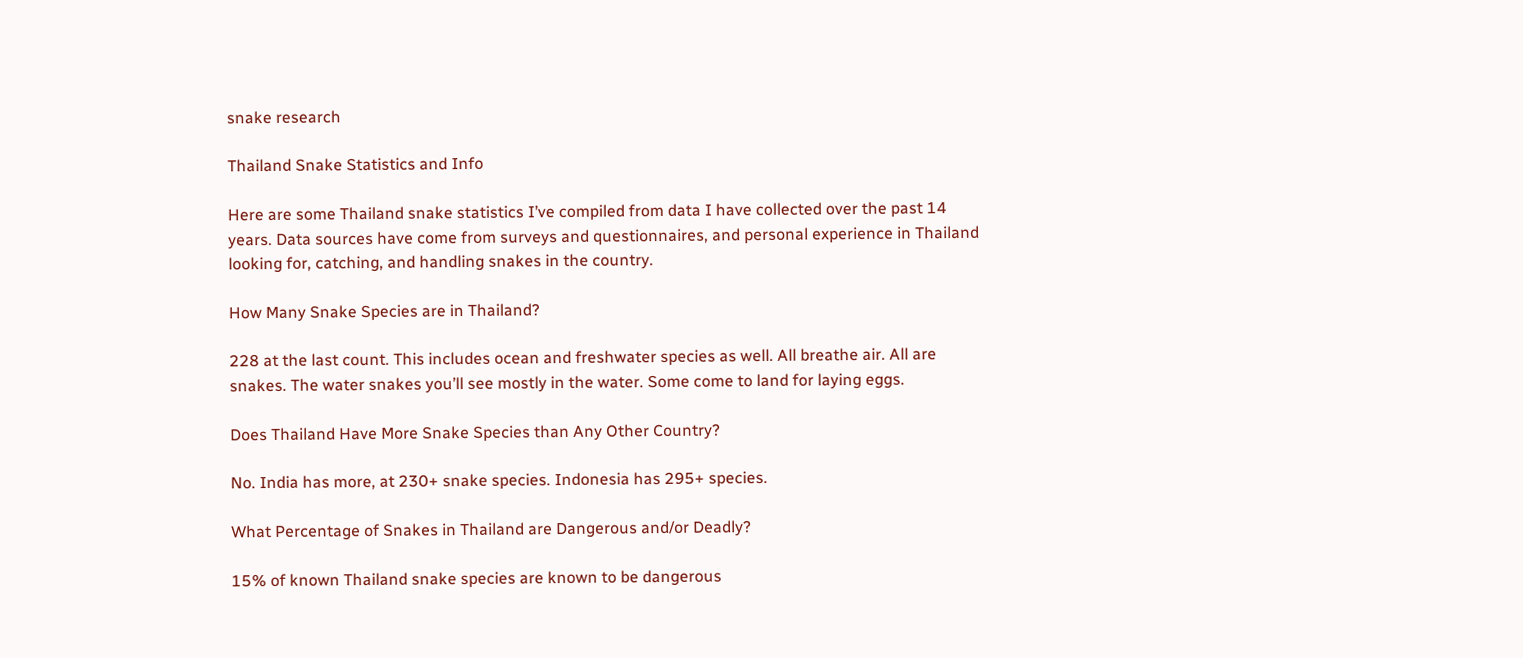snake research

Thailand Snake Statistics and Info

Here are some Thailand snake statistics I’ve compiled from data I have collected over the past 14 years. Data sources have come from surveys and questionnaires, and personal experience in Thailand looking for, catching, and handling snakes in the country.

How Many Snake Species are in Thailand?

228 at the last count. This includes ocean and freshwater species as well. All breathe air. All are snakes. The water snakes you’ll see mostly in the water. Some come to land for laying eggs.

Does Thailand Have More Snake Species than Any Other Country?

No. India has more, at 230+ snake species. Indonesia has 295+ species.

What Percentage of Snakes in Thailand are Dangerous and/or Deadly?

15% of known Thailand snake species are known to be dangerous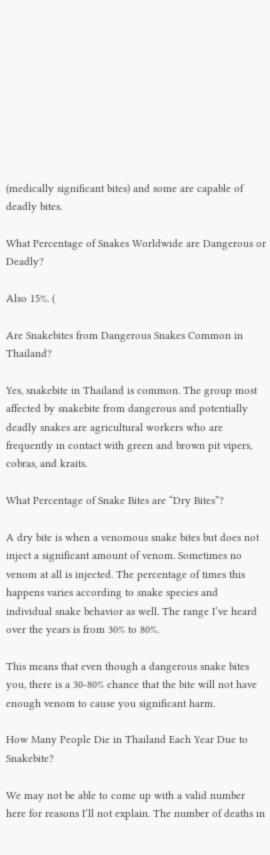(medically significant bites) and some are capable of deadly bites.

What Percentage of Snakes Worldwide are Dangerous or Deadly?

Also 15%. (

Are Snakebites from Dangerous Snakes Common in Thailand?

Yes, snakebite in Thailand is common. The group most affected by snakebite from dangerous and potentially deadly snakes are agricultural workers who are frequently in contact with green and brown pit vipers, cobras, and kraits.

What Percentage of Snake Bites are “Dry Bites”?

A dry bite is when a venomous snake bites but does not inject a significant amount of venom. Sometimes no venom at all is injected. The percentage of times this happens varies according to snake species and individual snake behavior as well. The range I’ve heard over the years is from 30% to 80%.

This means that even though a dangerous snake bites you, there is a 30-80% chance that the bite will not have enough venom to cause you significant harm.

How Many People Die in Thailand Each Year Due to Snakebite?

We may not be able to come up with a valid number here for reasons I’ll not explain. The number of deaths in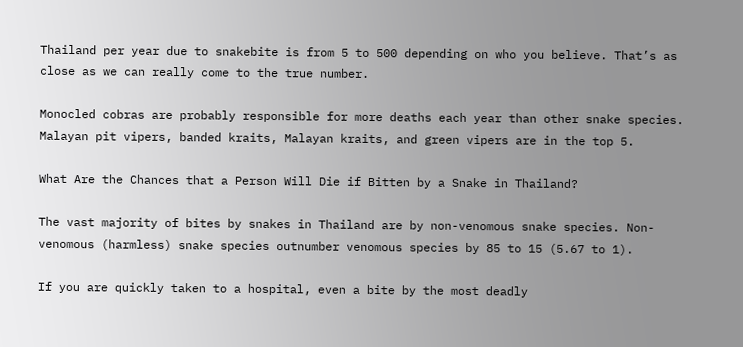Thailand per year due to snakebite is from 5 to 500 depending on who you believe. That’s as close as we can really come to the true number.

Monocled cobras are probably responsible for more deaths each year than other snake species. Malayan pit vipers, banded kraits, Malayan kraits, and green vipers are in the top 5.

What Are the Chances that a Person Will Die if Bitten by a Snake in Thailand?

The vast majority of bites by snakes in Thailand are by non-venomous snake species. Non-venomous (harmless) snake species outnumber venomous species by 85 to 15 (5.67 to 1).

If you are quickly taken to a hospital, even a bite by the most deadly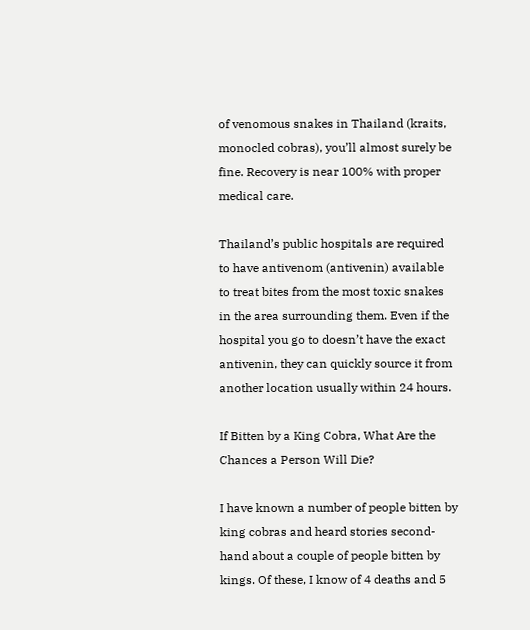of venomous snakes in Thailand (kraits, monocled cobras), you’ll almost surely be fine. Recovery is near 100% with proper medical care.

Thailand’s public hospitals are required to have antivenom (antivenin) available to treat bites from the most toxic snakes in the area surrounding them. Even if the hospital you go to doesn’t have the exact antivenin, they can quickly source it from another location usually within 24 hours.

If Bitten by a King Cobra, What Are the Chances a Person Will Die?

I have known a number of people bitten by king cobras and heard stories second-hand about a couple of people bitten by kings. Of these, I know of 4 deaths and 5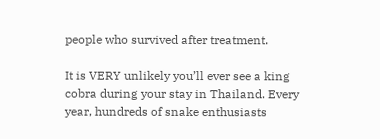people who survived after treatment.

It is VERY unlikely you’ll ever see a king cobra during your stay in Thailand. Every year, hundreds of snake enthusiasts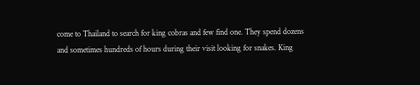come to Thailand to search for king cobras and few find one. They spend dozens and sometimes hundreds of hours during their visit looking for snakes. King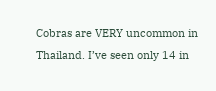Cobras are VERY uncommon in Thailand. I’ve seen only 14 in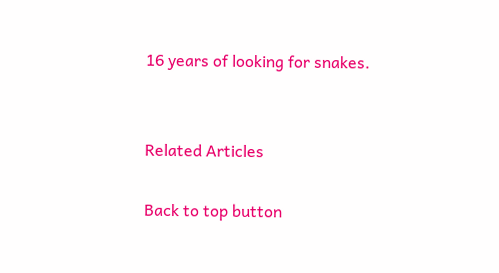16 years of looking for snakes.


Related Articles

Back to top button